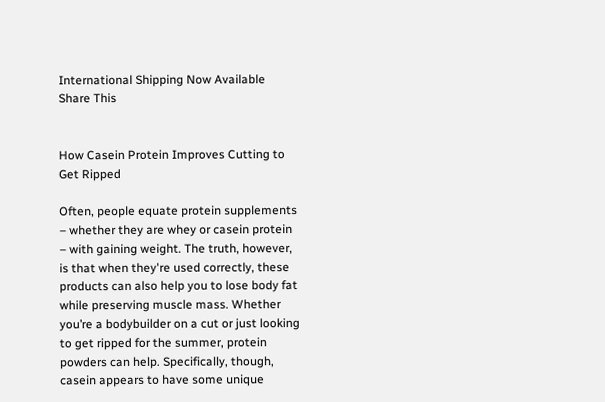International Shipping Now Available
Share This


How Casein Protein Improves Cutting to Get Ripped

Often, people equate protein supplements – whether they are whey or casein protein – with gaining weight. The truth, however, is that when they're used correctly, these products can also help you to lose body fat while preserving muscle mass. Whether you’re a bodybuilder on a cut or just looking to get ripped for the summer, protein powders can help. Specifically, though, casein appears to have some unique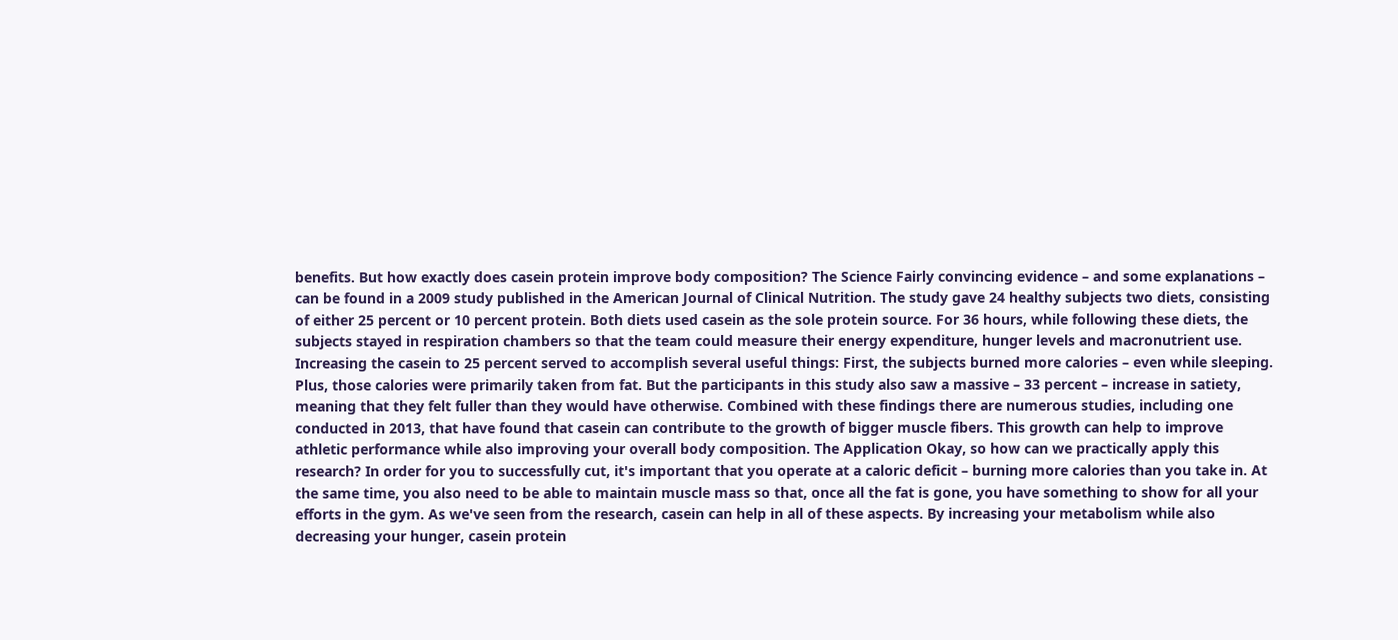benefits. But how exactly does casein protein improve body composition? The Science Fairly convincing evidence – and some explanations – can be found in a 2009 study published in the American Journal of Clinical Nutrition. The study gave 24 healthy subjects two diets, consisting of either 25 percent or 10 percent protein. Both diets used casein as the sole protein source. For 36 hours, while following these diets, the subjects stayed in respiration chambers so that the team could measure their energy expenditure, hunger levels and macronutrient use. Increasing the casein to 25 percent served to accomplish several useful things: First, the subjects burned more calories – even while sleeping. Plus, those calories were primarily taken from fat. But the participants in this study also saw a massive – 33 percent – increase in satiety, meaning that they felt fuller than they would have otherwise. Combined with these findings there are numerous studies, including one conducted in 2013, that have found that casein can contribute to the growth of bigger muscle fibers. This growth can help to improve athletic performance while also improving your overall body composition. The Application Okay, so how can we practically apply this research? In order for you to successfully cut, it's important that you operate at a caloric deficit – burning more calories than you take in. At the same time, you also need to be able to maintain muscle mass so that, once all the fat is gone, you have something to show for all your efforts in the gym. As we've seen from the research, casein can help in all of these aspects. By increasing your metabolism while also decreasing your hunger, casein protein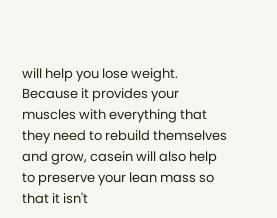will help you lose weight. Because it provides your muscles with everything that they need to rebuild themselves and grow, casein will also help to preserve your lean mass so that it isn't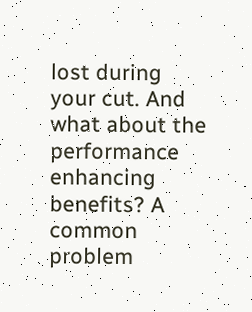lost during your cut. And what about the performance enhancing benefits? A common problem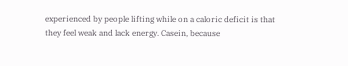experienced by people lifting while on a caloric deficit is that they feel weak and lack energy. Casein, because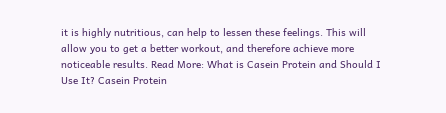it is highly nutritious, can help to lessen these feelings. This will allow you to get a better workout, and therefore achieve more noticeable results. Read More: What is Casein Protein and Should I Use It? Casein Protein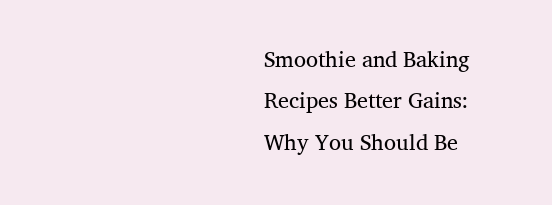Smoothie and Baking Recipes Better Gains:  Why You Should Be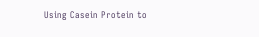Using Casein Protein to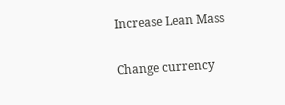Increase Lean Mass

Change currency